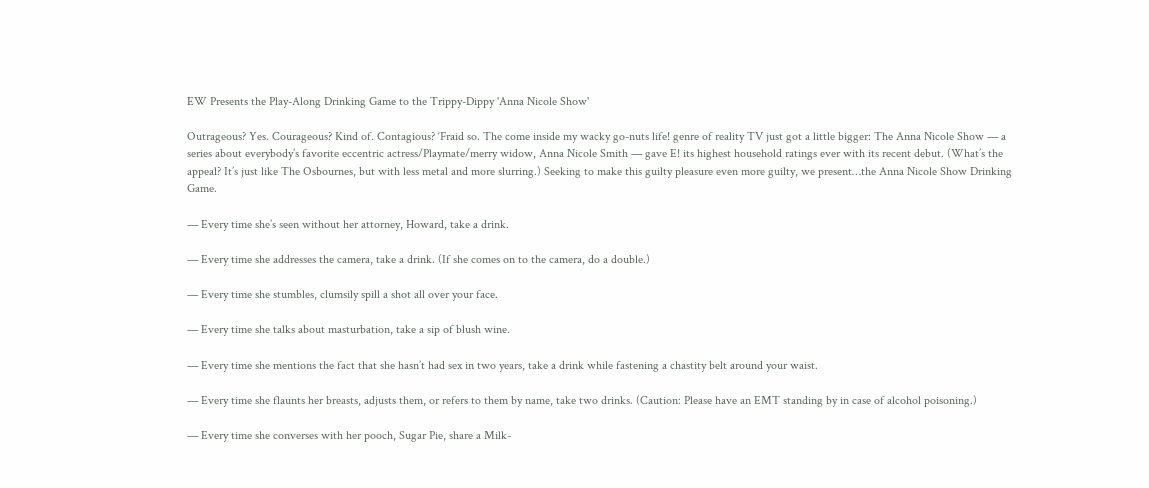EW Presents the Play-Along Drinking Game to the Trippy-Dippy 'Anna Nicole Show'

Outrageous? Yes. Courageous? Kind of. Contagious? ‘Fraid so. The come inside my wacky go-nuts life! genre of reality TV just got a little bigger: The Anna Nicole Show — a series about everybody’s favorite eccentric actress/Playmate/merry widow, Anna Nicole Smith — gave E! its highest household ratings ever with its recent debut. (What’s the appeal? It’s just like The Osbournes, but with less metal and more slurring.) Seeking to make this guilty pleasure even more guilty, we present…the Anna Nicole Show Drinking Game.

— Every time she’s seen without her attorney, Howard, take a drink.

— Every time she addresses the camera, take a drink. (If she comes on to the camera, do a double.)

— Every time she stumbles, clumsily spill a shot all over your face.

— Every time she talks about masturbation, take a sip of blush wine.

— Every time she mentions the fact that she hasn’t had sex in two years, take a drink while fastening a chastity belt around your waist.

— Every time she flaunts her breasts, adjusts them, or refers to them by name, take two drinks. (Caution: Please have an EMT standing by in case of alcohol poisoning.)

— Every time she converses with her pooch, Sugar Pie, share a Milk-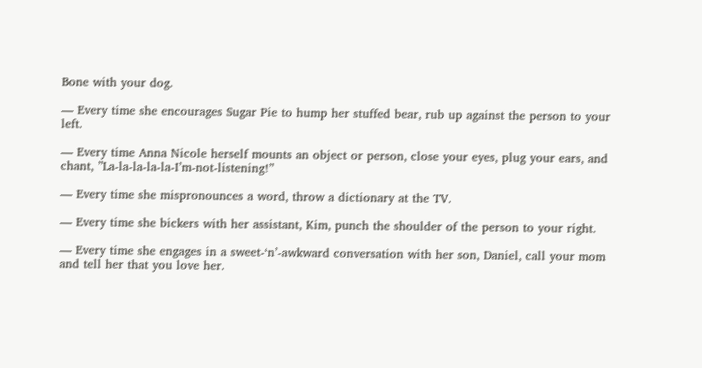Bone with your dog.

— Every time she encourages Sugar Pie to hump her stuffed bear, rub up against the person to your left.

— Every time Anna Nicole herself mounts an object or person, close your eyes, plug your ears, and chant, ”La-la-la-la-la-I’m-not-listening!”

— Every time she mispronounces a word, throw a dictionary at the TV.

— Every time she bickers with her assistant, Kim, punch the shoulder of the person to your right.

— Every time she engages in a sweet-‘n’-awkward conversation with her son, Daniel, call your mom and tell her that you love her.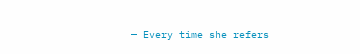— Every time she refers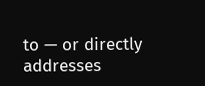to — or directly addresses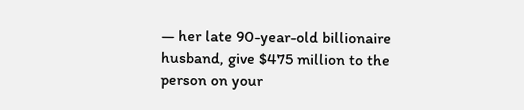— her late 90-year-old billionaire husband, give $475 million to the person on your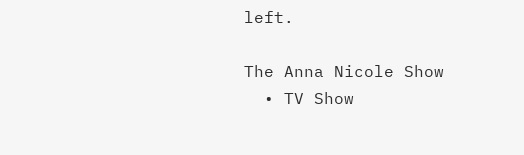left.

The Anna Nicole Show
  • TV Show